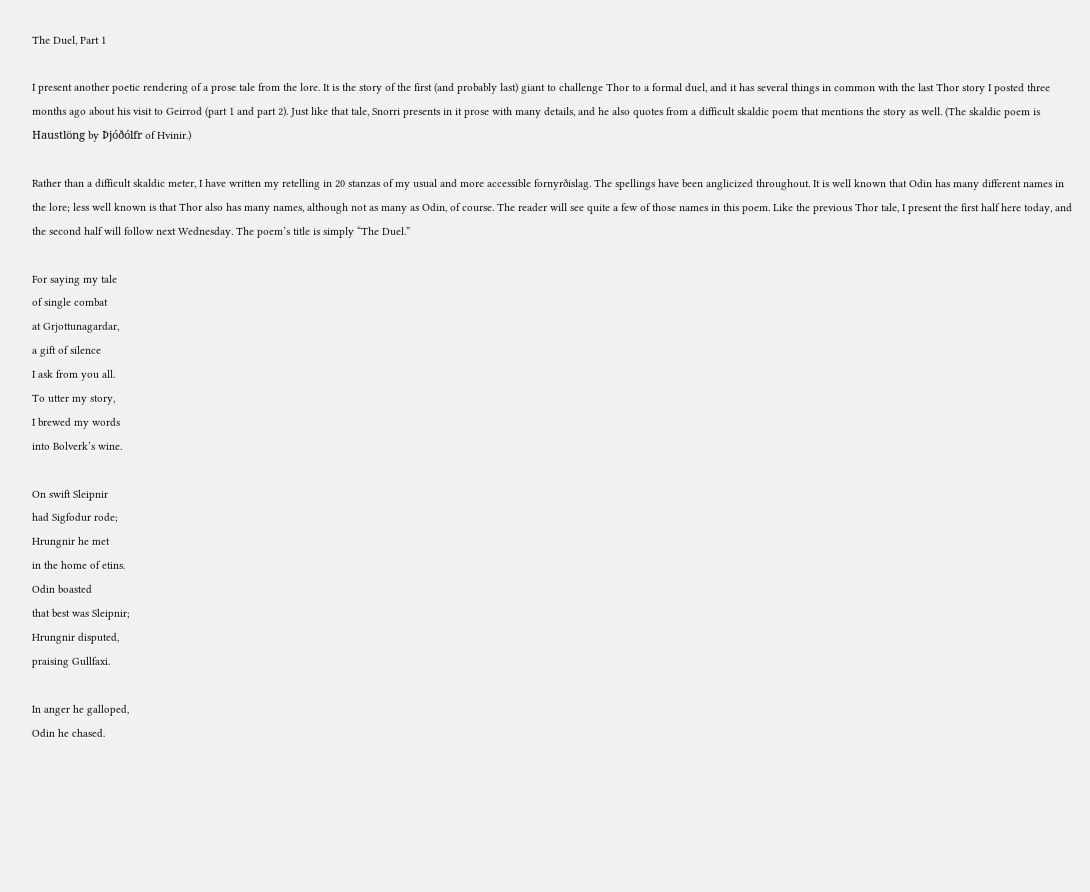The Duel, Part 1

I present another poetic rendering of a prose tale from the lore. It is the story of the first (and probably last) giant to challenge Thor to a formal duel, and it has several things in common with the last Thor story I posted three months ago about his visit to Geirrod (part 1 and part 2). Just like that tale, Snorri presents in it prose with many details, and he also quotes from a difficult skaldic poem that mentions the story as well. (The skaldic poem is Haustlöng by Þjóðólfr of Hvinir.)

Rather than a difficult skaldic meter, I have written my retelling in 20 stanzas of my usual and more accessible fornyrðislag. The spellings have been anglicized throughout. It is well known that Odin has many different names in the lore; less well known is that Thor also has many names, although not as many as Odin, of course. The reader will see quite a few of those names in this poem. Like the previous Thor tale, I present the first half here today, and the second half will follow next Wednesday. The poem’s title is simply “The Duel.”

For saying my tale
of single combat
at Grjottunagardar,
a gift of silence
I ask from you all.
To utter my story,
I brewed my words
into Bolverk’s wine.

On swift Sleipnir
had Sigfodur rode;
Hrungnir he met
in the home of etins.
Odin boasted
that best was Sleipnir;
Hrungnir disputed,
praising Gullfaxi.

In anger he galloped,
Odin he chased.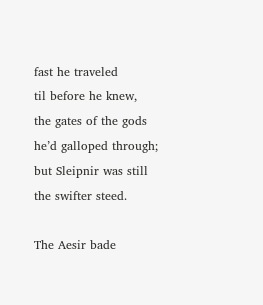fast he traveled
til before he knew,
the gates of the gods
he’d galloped through;
but Sleipnir was still
the swifter steed.

The Aesir bade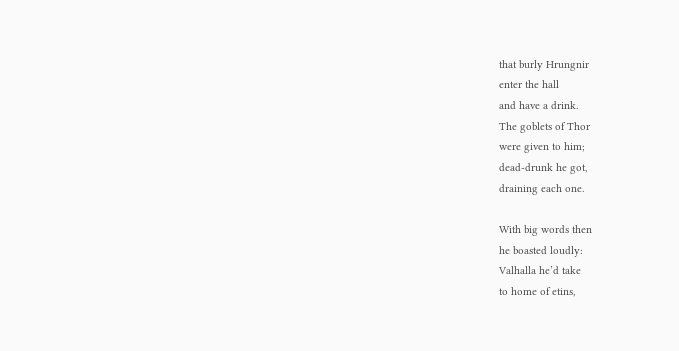that burly Hrungnir
enter the hall
and have a drink.
The goblets of Thor
were given to him;
dead-drunk he got,
draining each one.

With big words then
he boasted loudly:
Valhalla he’d take
to home of etins,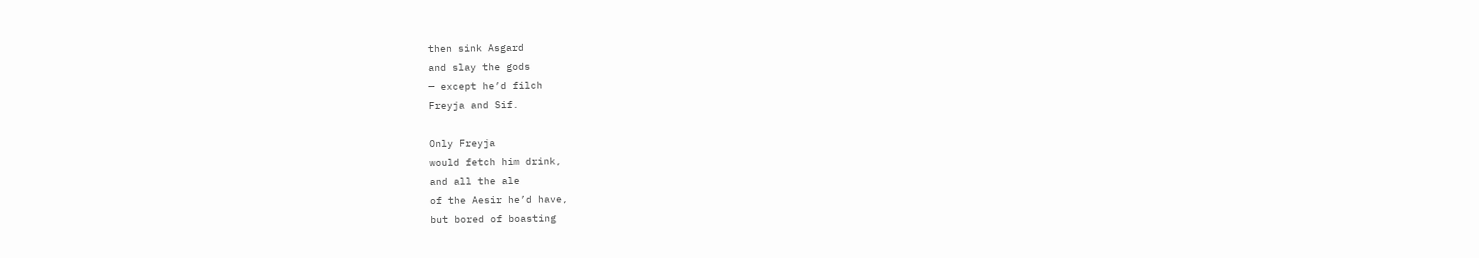then sink Asgard
and slay the gods
— except he’d filch
Freyja and Sif.

Only Freyja
would fetch him drink,
and all the ale
of the Aesir he’d have,
but bored of boasting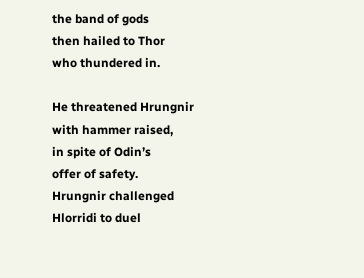the band of gods
then hailed to Thor
who thundered in.

He threatened Hrungnir
with hammer raised,
in spite of Odin’s
offer of safety.
Hrungnir challenged
Hlorridi to duel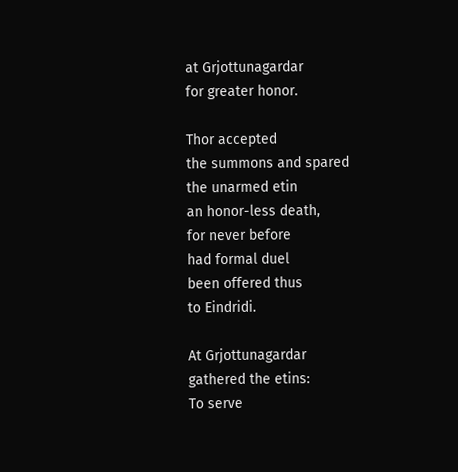at Grjottunagardar
for greater honor.

Thor accepted
the summons and spared
the unarmed etin
an honor-less death,
for never before
had formal duel
been offered thus
to Eindridi.

At Grjottunagardar
gathered the etins:
To serve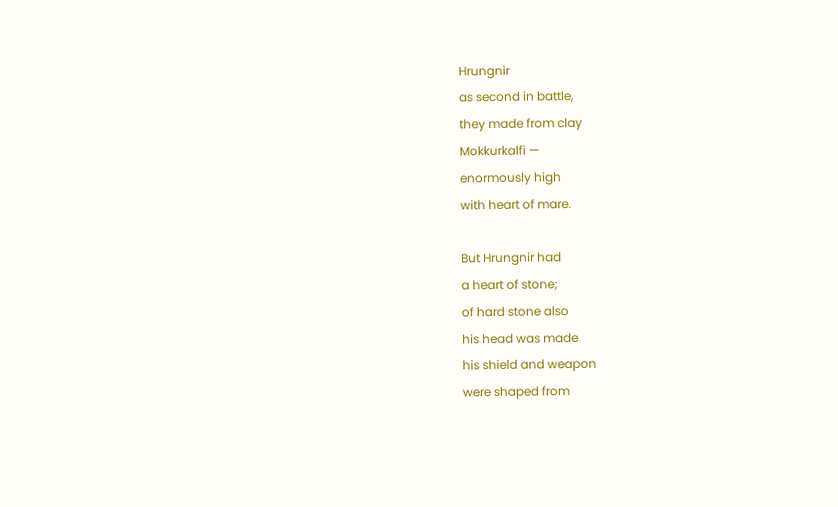Hrungnir
as second in battle,
they made from clay
Mokkurkalfi —
enormously high
with heart of mare.

But Hrungnir had
a heart of stone;
of hard stone also
his head was made
his shield and weapon
were shaped from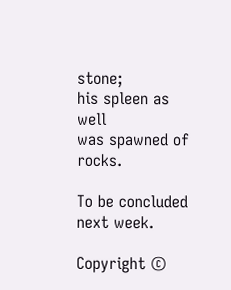stone;
his spleen as well
was spawned of rocks.

To be concluded next week.

Copyright ©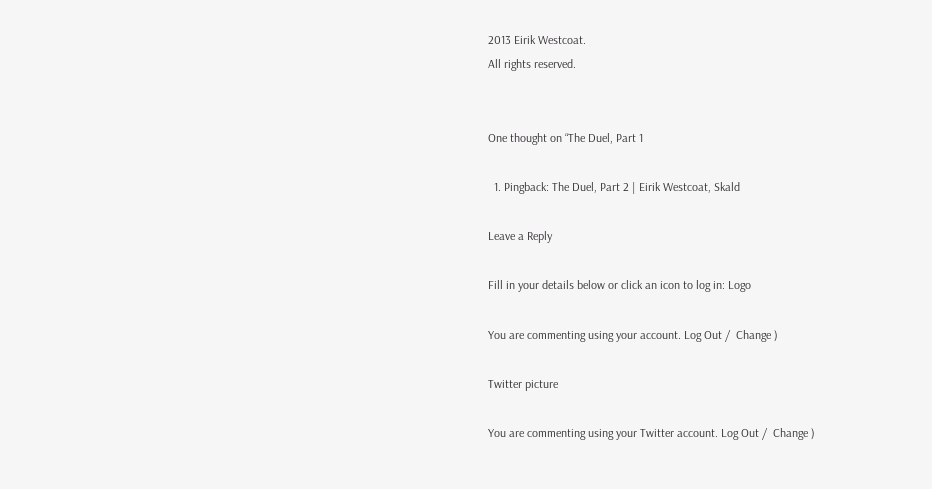2013 Eirik Westcoat.
All rights reserved.


One thought on “The Duel, Part 1

  1. Pingback: The Duel, Part 2 | Eirik Westcoat, Skald

Leave a Reply

Fill in your details below or click an icon to log in: Logo

You are commenting using your account. Log Out /  Change )

Twitter picture

You are commenting using your Twitter account. Log Out /  Change )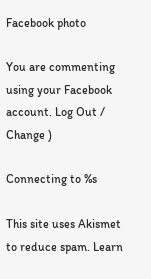Facebook photo

You are commenting using your Facebook account. Log Out /  Change )

Connecting to %s

This site uses Akismet to reduce spam. Learn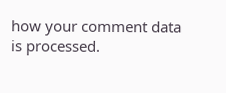how your comment data is processed.